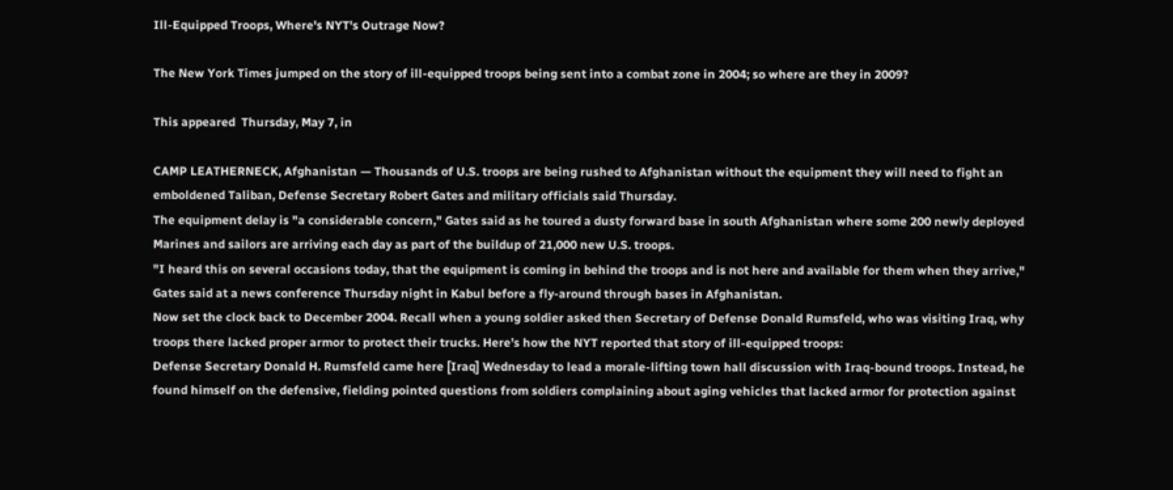Ill-Equipped Troops, Where's NYT's Outrage Now?

The New York Times jumped on the story of ill-equipped troops being sent into a combat zone in 2004; so where are they in 2009?

This appeared  Thursday, May 7, in

CAMP LEATHERNECK, Afghanistan — Thousands of U.S. troops are being rushed to Afghanistan without the equipment they will need to fight an emboldened Taliban, Defense Secretary Robert Gates and military officials said Thursday.
The equipment delay is "a considerable concern," Gates said as he toured a dusty forward base in south Afghanistan where some 200 newly deployed Marines and sailors are arriving each day as part of the buildup of 21,000 new U.S. troops.
"I heard this on several occasions today, that the equipment is coming in behind the troops and is not here and available for them when they arrive," Gates said at a news conference Thursday night in Kabul before a fly-around through bases in Afghanistan.
Now set the clock back to December 2004. Recall when a young soldier asked then Secretary of Defense Donald Rumsfeld, who was visiting Iraq, why troops there lacked proper armor to protect their trucks. Here’s how the NYT reported that story of ill-equipped troops:
Defense Secretary Donald H. Rumsfeld came here [Iraq] Wednesday to lead a morale-lifting town hall discussion with Iraq-bound troops. Instead, he found himself on the defensive, fielding pointed questions from soldiers complaining about aging vehicles that lacked armor for protection against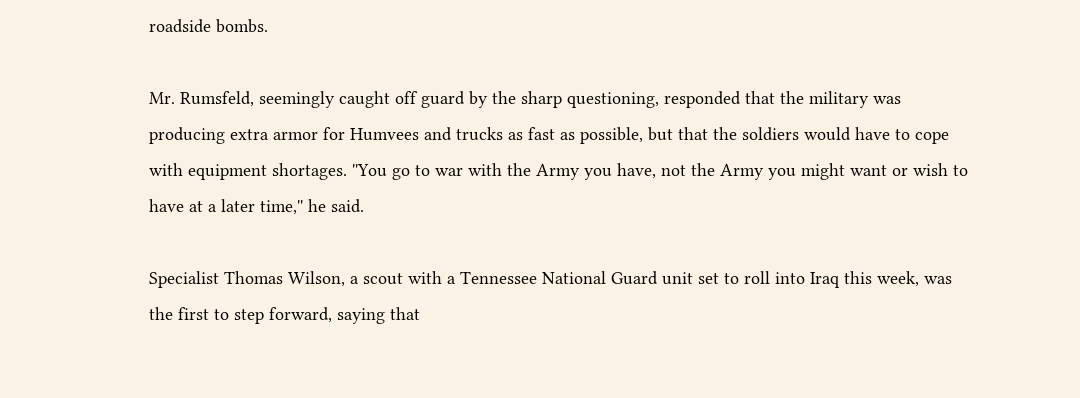roadside bombs.

Mr. Rumsfeld, seemingly caught off guard by the sharp questioning, responded that the military was producing extra armor for Humvees and trucks as fast as possible, but that the soldiers would have to cope with equipment shortages. ''You go to war with the Army you have, not the Army you might want or wish to have at a later time,'' he said.

Specialist Thomas Wilson, a scout with a Tennessee National Guard unit set to roll into Iraq this week, was the first to step forward, saying that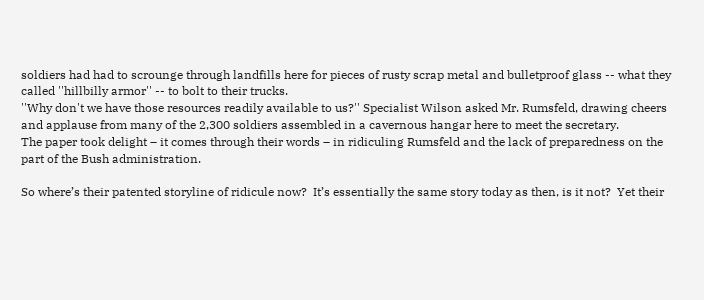soldiers had had to scrounge through landfills here for pieces of rusty scrap metal and bulletproof glass -- what they called ''hillbilly armor'' -- to bolt to their trucks.
''Why don't we have those resources readily available to us?'' Specialist Wilson asked Mr. Rumsfeld, drawing cheers and applause from many of the 2,300 soldiers assembled in a cavernous hangar here to meet the secretary.
The paper took delight – it comes through their words – in ridiculing Rumsfeld and the lack of preparedness on the part of the Bush administration.

So where’s their patented storyline of ridicule now?  It’s essentially the same story today as then, is it not?  Yet their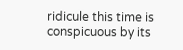ridicule this time is conspicuous by its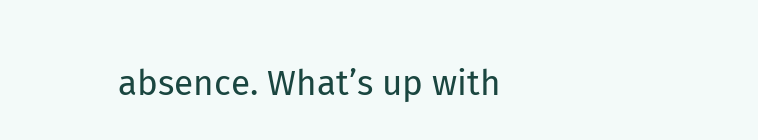absence. What’s up with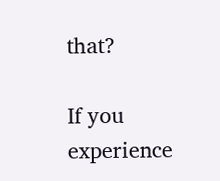that?

If you experience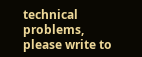technical problems, please write to